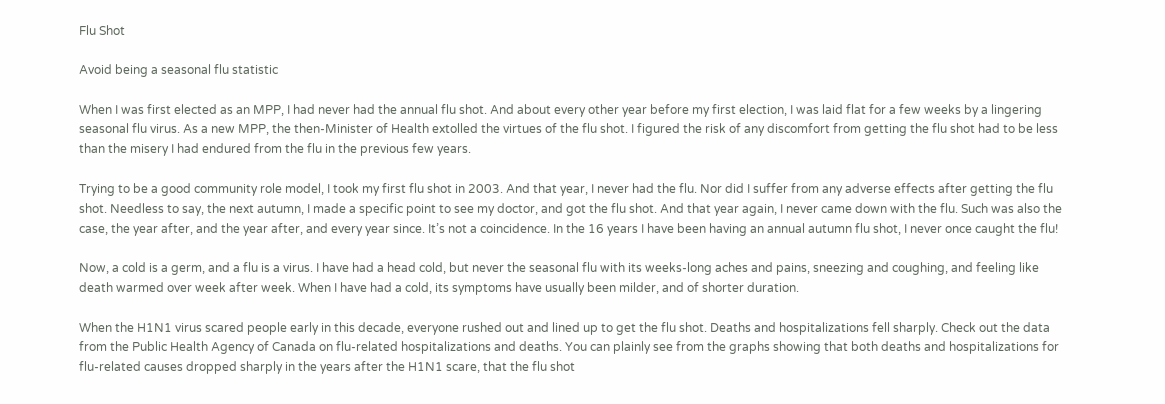Flu Shot

Avoid being a seasonal flu statistic

When I was first elected as an MPP, I had never had the annual flu shot. And about every other year before my first election, I was laid flat for a few weeks by a lingering seasonal flu virus. As a new MPP, the then-Minister of Health extolled the virtues of the flu shot. I figured the risk of any discomfort from getting the flu shot had to be less than the misery I had endured from the flu in the previous few years.

Trying to be a good community role model, I took my first flu shot in 2003. And that year, I never had the flu. Nor did I suffer from any adverse effects after getting the flu shot. Needless to say, the next autumn, I made a specific point to see my doctor, and got the flu shot. And that year again, I never came down with the flu. Such was also the case, the year after, and the year after, and every year since. It’s not a coincidence. In the 16 years I have been having an annual autumn flu shot, I never once caught the flu!

Now, a cold is a germ, and a flu is a virus. I have had a head cold, but never the seasonal flu with its weeks-long aches and pains, sneezing and coughing, and feeling like death warmed over week after week. When I have had a cold, its symptoms have usually been milder, and of shorter duration.

When the H1N1 virus scared people early in this decade, everyone rushed out and lined up to get the flu shot. Deaths and hospitalizations fell sharply. Check out the data from the Public Health Agency of Canada on flu-related hospitalizations and deaths. You can plainly see from the graphs showing that both deaths and hospitalizations for flu-related causes dropped sharply in the years after the H1N1 scare, that the flu shot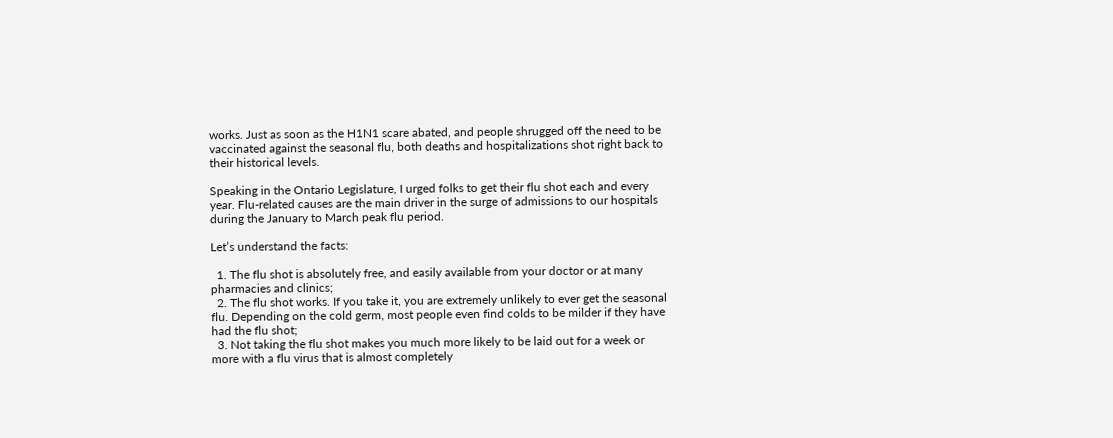works. Just as soon as the H1N1 scare abated, and people shrugged off the need to be vaccinated against the seasonal flu, both deaths and hospitalizations shot right back to their historical levels.

Speaking in the Ontario Legislature, I urged folks to get their flu shot each and every year. Flu-related causes are the main driver in the surge of admissions to our hospitals during the January to March peak flu period.

Let’s understand the facts:

  1. The flu shot is absolutely free, and easily available from your doctor or at many pharmacies and clinics;
  2. The flu shot works. If you take it, you are extremely unlikely to ever get the seasonal flu. Depending on the cold germ, most people even find colds to be milder if they have had the flu shot;
  3. Not taking the flu shot makes you much more likely to be laid out for a week or more with a flu virus that is almost completely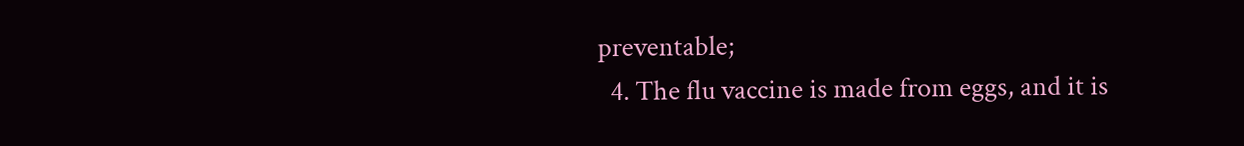preventable;
  4. The flu vaccine is made from eggs, and it is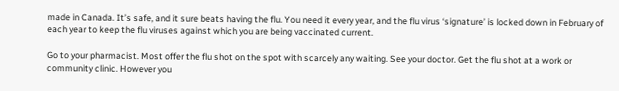made in Canada. It’s safe, and it sure beats having the flu. You need it every year, and the flu virus ‘signature’ is locked down in February of each year to keep the flu viruses against which you are being vaccinated current.

Go to your pharmacist. Most offer the flu shot on the spot with scarcely any waiting. See your doctor. Get the flu shot at a work or community clinic. However you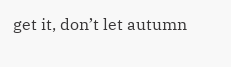get it, don’t let autumn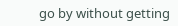go by without getting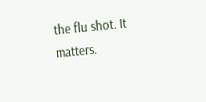the flu shot. It matters.